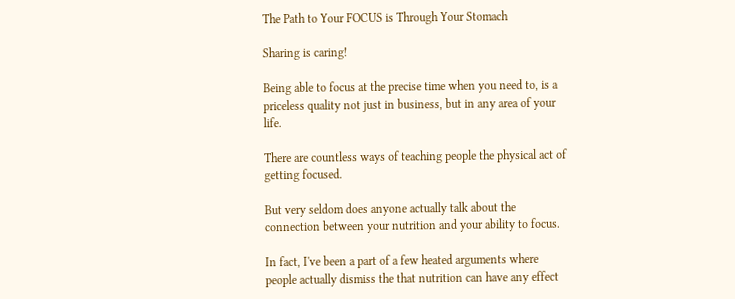The Path to Your FOCUS is Through Your Stomach

Sharing is caring!

Being able to focus at the precise time when you need to, is a priceless quality not just in business, but in any area of your life.

There are countless ways of teaching people the physical act of getting focused.

But very seldom does anyone actually talk about the connection between your nutrition and your ability to focus.

In fact, I've been a part of a few heated arguments where people actually dismiss the that nutrition can have any effect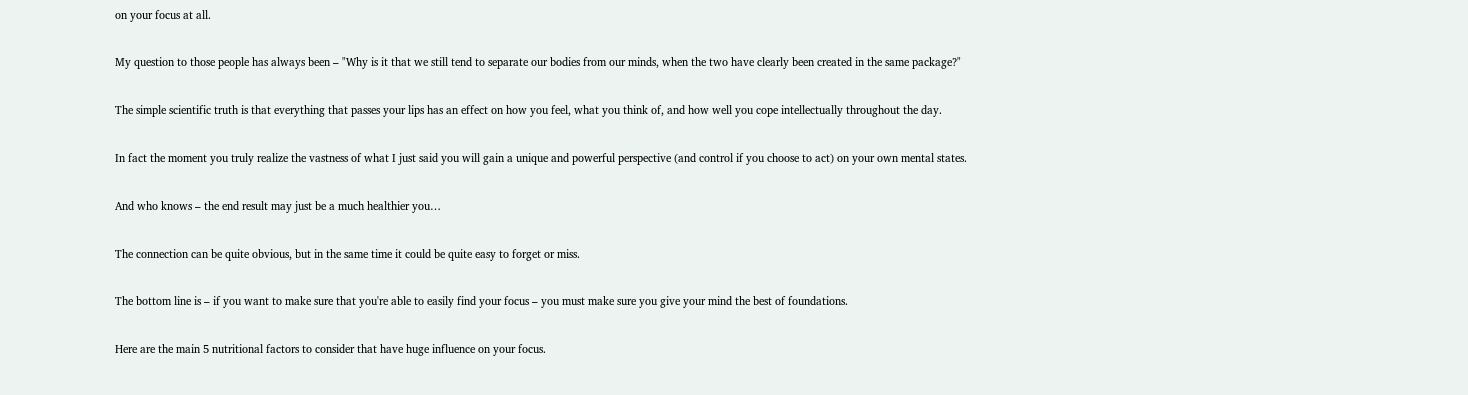on your focus at all.

My question to those people has always been – "Why is it that we still tend to separate our bodies from our minds, when the two have clearly been created in the same package?"

The simple scientific truth is that everything that passes your lips has an effect on how you feel, what you think of, and how well you cope intellectually throughout the day.

In fact the moment you truly realize the vastness of what I just said you will gain a unique and powerful perspective (and control if you choose to act) on your own mental states.

And who knows – the end result may just be a much healthier you…

The connection can be quite obvious, but in the same time it could be quite easy to forget or miss.

The bottom line is – if you want to make sure that you're able to easily find your focus – you must make sure you give your mind the best of foundations.

Here are the main 5 nutritional factors to consider that have huge influence on your focus.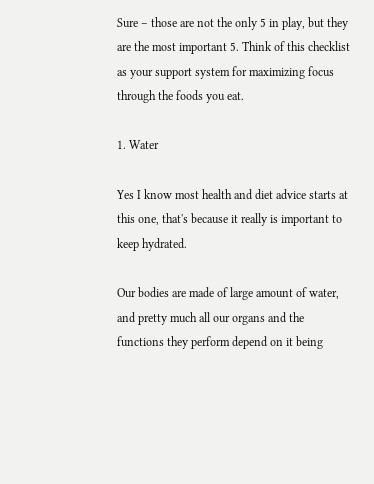Sure – those are not the only 5 in play, but they are the most important 5. Think of this checklist as your support system for maximizing focus through the foods you eat.

1. Water

Yes I know most health and diet advice starts at this one, that's because it really is important to keep hydrated.

Our bodies are made of large amount of water, and pretty much all our organs and the functions they perform depend on it being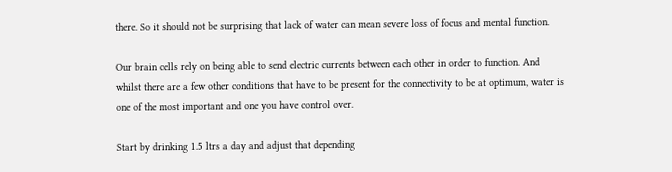there. So it should not be surprising that lack of water can mean severe loss of focus and mental function.

Our brain cells rely on being able to send electric currents between each other in order to function. And whilst there are a few other conditions that have to be present for the connectivity to be at optimum, water is one of the most important and one you have control over.

Start by drinking 1.5 ltrs a day and adjust that depending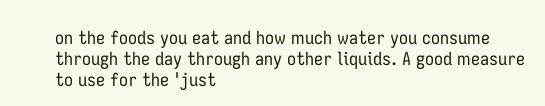on the foods you eat and how much water you consume through the day through any other liquids. A good measure to use for the 'just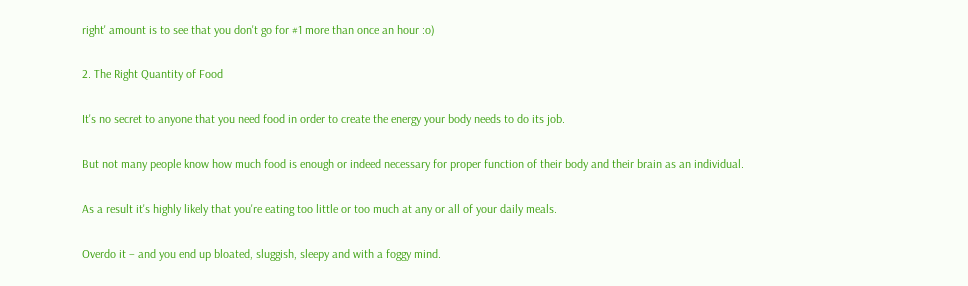right' amount is to see that you don't go for #1 more than once an hour :o)

2. The Right Quantity of Food

It's no secret to anyone that you need food in order to create the energy your body needs to do its job.

But not many people know how much food is enough or indeed necessary for proper function of their body and their brain as an individual.

As a result it's highly likely that you're eating too little or too much at any or all of your daily meals.

Overdo it – and you end up bloated, sluggish, sleepy and with a foggy mind.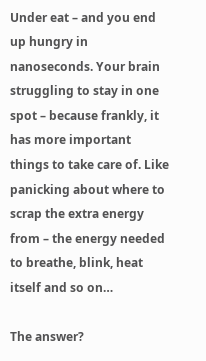Under eat – and you end up hungry in nanoseconds. Your brain struggling to stay in one spot – because frankly, it has more important things to take care of. Like panicking about where to scrap the extra energy from – the energy needed to breathe, blink, heat itself and so on…

The answer?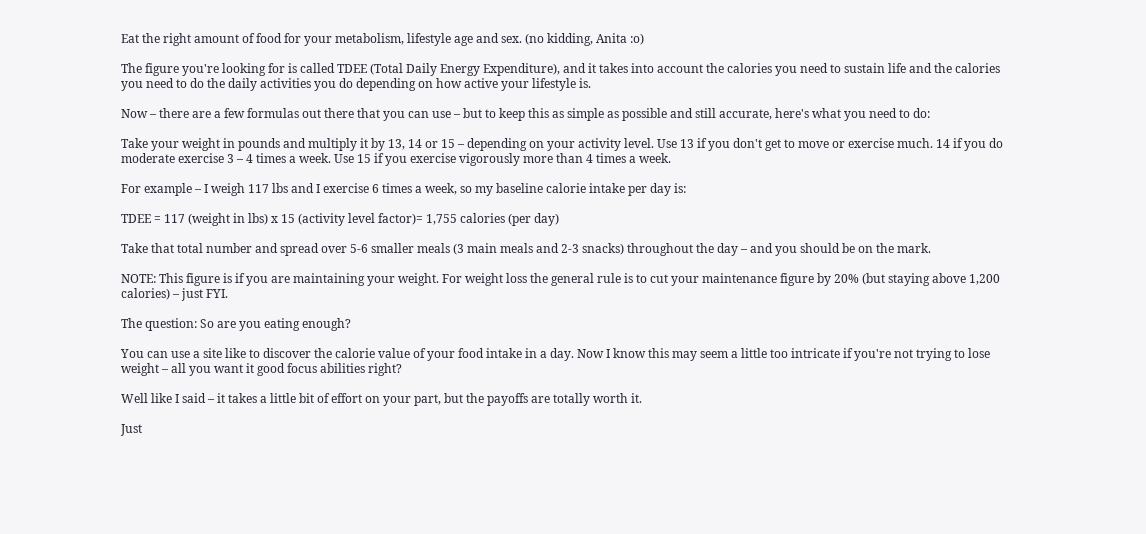Eat the right amount of food for your metabolism, lifestyle age and sex. (no kidding, Anita :o)

The figure you're looking for is called TDEE (Total Daily Energy Expenditure), and it takes into account the calories you need to sustain life and the calories you need to do the daily activities you do depending on how active your lifestyle is.

Now – there are a few formulas out there that you can use – but to keep this as simple as possible and still accurate, here's what you need to do:

Take your weight in pounds and multiply it by 13, 14 or 15 – depending on your activity level. Use 13 if you don't get to move or exercise much. 14 if you do moderate exercise 3 – 4 times a week. Use 15 if you exercise vigorously more than 4 times a week.

For example – I weigh 117 lbs and I exercise 6 times a week, so my baseline calorie intake per day is:

TDEE = 117 (weight in lbs) x 15 (activity level factor)= 1,755 calories (per day)

Take that total number and spread over 5-6 smaller meals (3 main meals and 2-3 snacks) throughout the day – and you should be on the mark.

NOTE: This figure is if you are maintaining your weight. For weight loss the general rule is to cut your maintenance figure by 20% (but staying above 1,200 calories) – just FYI.

The question: So are you eating enough?

You can use a site like to discover the calorie value of your food intake in a day. Now I know this may seem a little too intricate if you're not trying to lose weight – all you want it good focus abilities right?

Well like I said – it takes a little bit of effort on your part, but the payoffs are totally worth it.

Just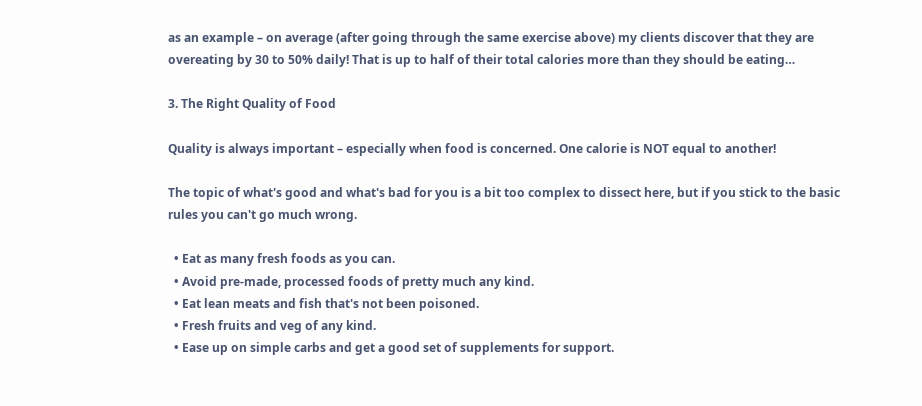as an example – on average (after going through the same exercise above) my clients discover that they are overeating by 30 to 50% daily! That is up to half of their total calories more than they should be eating…

3. The Right Quality of Food

Quality is always important – especially when food is concerned. One calorie is NOT equal to another!

The topic of what's good and what's bad for you is a bit too complex to dissect here, but if you stick to the basic rules you can't go much wrong.

  • Eat as many fresh foods as you can.
  • Avoid pre-made, processed foods of pretty much any kind.
  • Eat lean meats and fish that's not been poisoned.
  • Fresh fruits and veg of any kind.
  • Ease up on simple carbs and get a good set of supplements for support.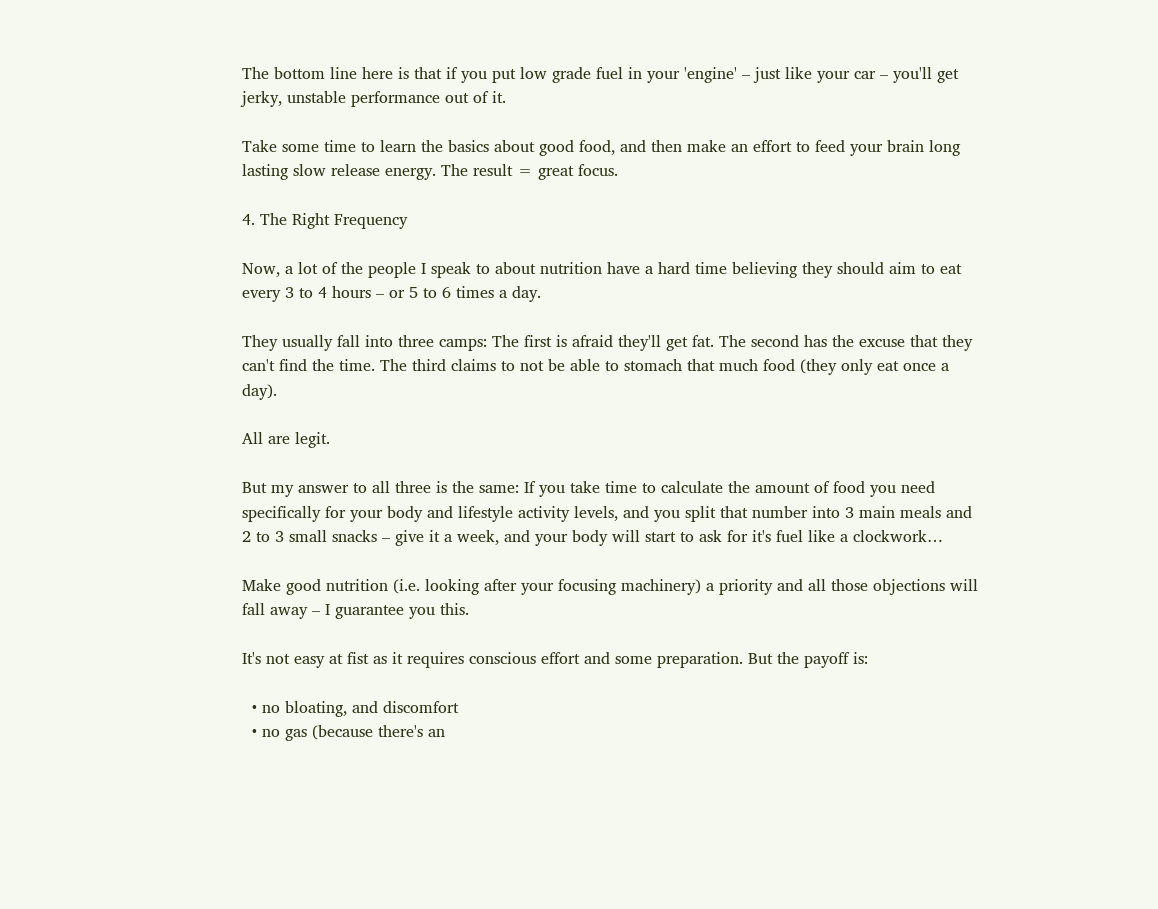The bottom line here is that if you put low grade fuel in your 'engine' – just like your car – you'll get jerky, unstable performance out of it.

Take some time to learn the basics about good food, and then make an effort to feed your brain long lasting slow release energy. The result = great focus.

4. The Right Frequency

Now, a lot of the people I speak to about nutrition have a hard time believing they should aim to eat every 3 to 4 hours – or 5 to 6 times a day.

They usually fall into three camps: The first is afraid they'll get fat. The second has the excuse that they can't find the time. The third claims to not be able to stomach that much food (they only eat once a day).

All are legit.

But my answer to all three is the same: If you take time to calculate the amount of food you need specifically for your body and lifestyle activity levels, and you split that number into 3 main meals and 2 to 3 small snacks – give it a week, and your body will start to ask for it's fuel like a clockwork…

Make good nutrition (i.e. looking after your focusing machinery) a priority and all those objections will fall away – I guarantee you this.

It's not easy at fist as it requires conscious effort and some preparation. But the payoff is:

  • no bloating, and discomfort
  • no gas (because there's an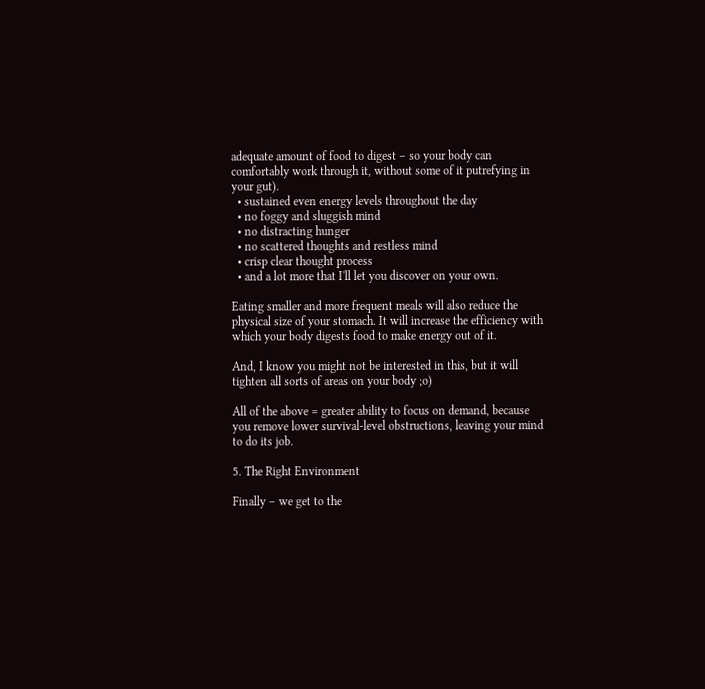adequate amount of food to digest – so your body can comfortably work through it, without some of it putrefying in your gut).
  • sustained even energy levels throughout the day
  • no foggy and sluggish mind
  • no distracting hunger
  • no scattered thoughts and restless mind
  • crisp clear thought process
  • and a lot more that I'll let you discover on your own.

Eating smaller and more frequent meals will also reduce the physical size of your stomach. It will increase the efficiency with which your body digests food to make energy out of it.

And, I know you might not be interested in this, but it will tighten all sorts of areas on your body ;o)

All of the above = greater ability to focus on demand, because you remove lower survival-level obstructions, leaving your mind to do its job.

5. The Right Environment

Finally – we get to the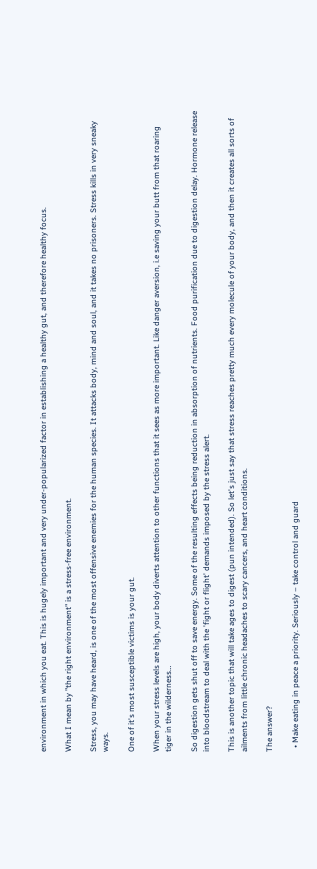environment in which you eat. This is hugely important and very under-popularized factor in establishing a healthy gut, and therefore healthy focus.

What I mean by "the right environment" is a stress-free environment.

Stress, you may have heard, is one of the most offensive enemies for the human species. It attacks body, mind and soul, and it takes no prisoners. Stress kills in very sneaky ways.

One of it's most susceptible victims is your gut.

When your stress levels are high, your body diverts attention to other functions that it sees as more important. Like danger aversion, i.e saving your butt from that roaring tiger in the wilderness…

So digestion gets shut off to save energy. Some of the resulting effects being reduction in absorption of nutrients. Food purification due to digestion delay. Hormone release into bloodstream to deal with the 'fight or flight' demands imposed by the stress alert.

This is another topic that will take ages to digest (pun intended). So let's just say that stress reaches pretty much every molecule of your body, and then it creates all sorts of ailments from little chronic headaches to scary cancers, and heart conditions.

The answer?

  • Make eating in peace a priority. Seriously – take control and guard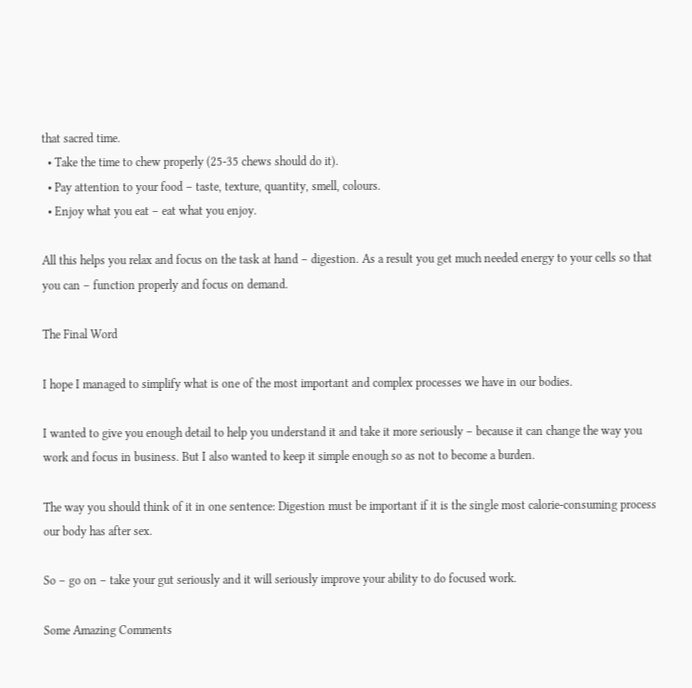that sacred time.
  • Take the time to chew properly (25-35 chews should do it).
  • Pay attention to your food – taste, texture, quantity, smell, colours.
  • Enjoy what you eat – eat what you enjoy.

All this helps you relax and focus on the task at hand – digestion. As a result you get much needed energy to your cells so that you can – function properly and focus on demand.

The Final Word

I hope I managed to simplify what is one of the most important and complex processes we have in our bodies.

I wanted to give you enough detail to help you understand it and take it more seriously – because it can change the way you work and focus in business. But I also wanted to keep it simple enough so as not to become a burden.

The way you should think of it in one sentence: Digestion must be important if it is the single most calorie-consuming process our body has after sex.

So – go on – take your gut seriously and it will seriously improve your ability to do focused work.

Some Amazing Comments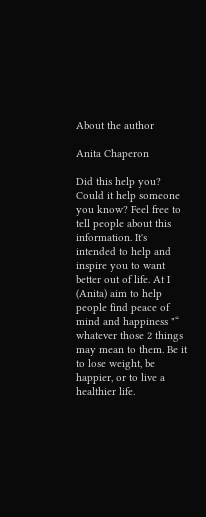About the author

Anita Chaperon

Did this help you? Could it help someone you know? Feel free to tell people about this information. It's intended to help and inspire you to want better out of life. At I (Anita) aim to help people find peace of mind and happiness "“ whatever those 2 things may mean to them. Be it to lose weight, be happier, or to live a healthier life.